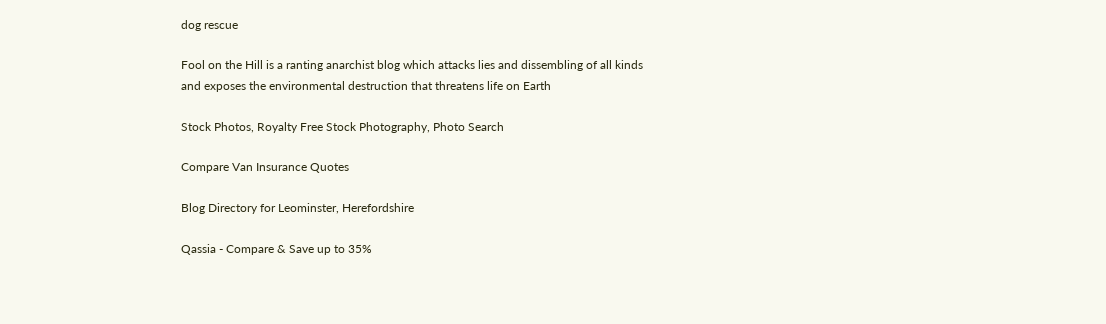dog rescue

Fool on the Hill is a ranting anarchist blog which attacks lies and dissembling of all kinds and exposes the environmental destruction that threatens life on Earth

Stock Photos, Royalty Free Stock Photography, Photo Search

Compare Van Insurance Quotes

Blog Directory for Leominster, Herefordshire

Qassia - Compare & Save up to 35%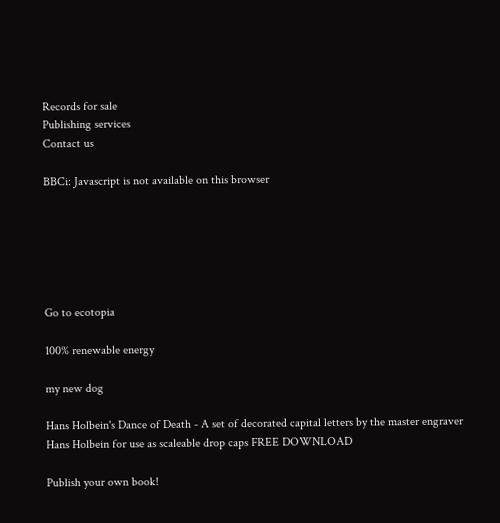Records for sale
Publishing services
Contact us

BBCi: Javascript is not available on this browser






Go to ecotopia

100% renewable energy

my new dog

Hans Holbein's Dance of Death - A set of decorated capital letters by the master engraver Hans Holbein for use as scaleable drop caps FREE DOWNLOAD

Publish your own book!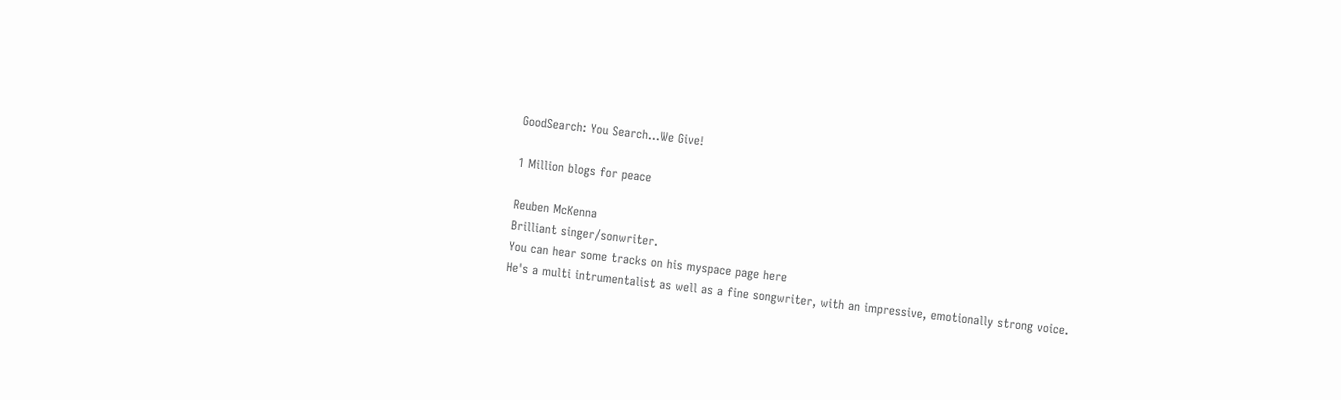GoodSearch: You Search...We Give!

1 Million blogs for peace

Reuben McKenna
Brilliant singer/sonwriter.
You can hear some tracks on his myspace page here
He's a multi intrumentalist as well as a fine songwriter, with an impressive, emotionally strong voice.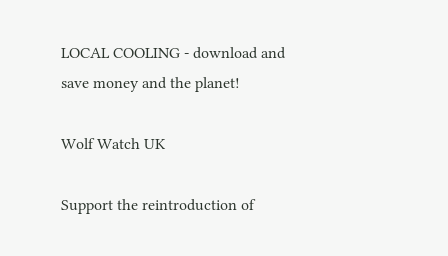LOCAL COOLING - download and save money and the planet!

Wolf Watch UK

Support the reintroduction of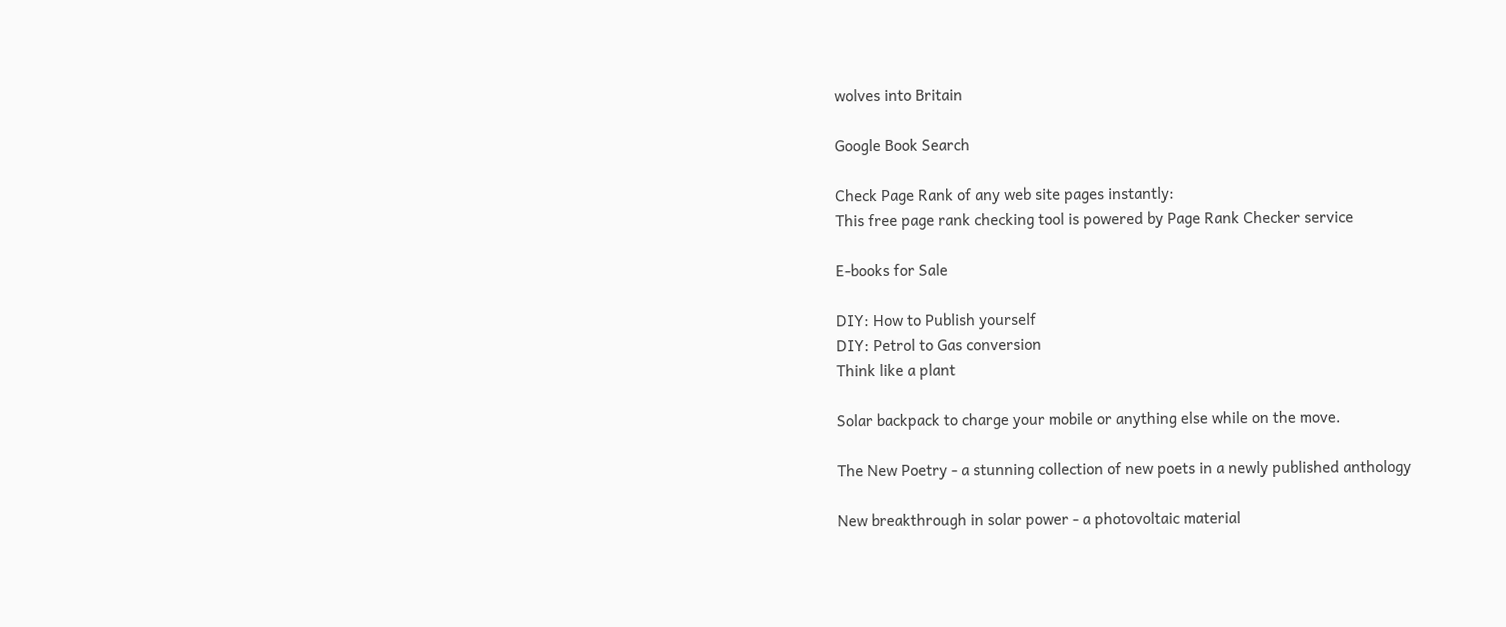wolves into Britain

Google Book Search

Check Page Rank of any web site pages instantly:
This free page rank checking tool is powered by Page Rank Checker service

E-books for Sale

DIY: How to Publish yourself
DIY: Petrol to Gas conversion
Think like a plant

Solar backpack to charge your mobile or anything else while on the move.

The New Poetry - a stunning collection of new poets in a newly published anthology

New breakthrough in solar power - a photovoltaic material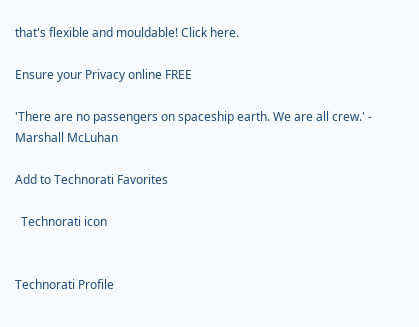that's flexible and mouldable! Click here.

Ensure your Privacy online FREE

'There are no passengers on spaceship earth. We are all crew.' - Marshall McLuhan

Add to Technorati Favorites

  Technorati icon


Technorati Profile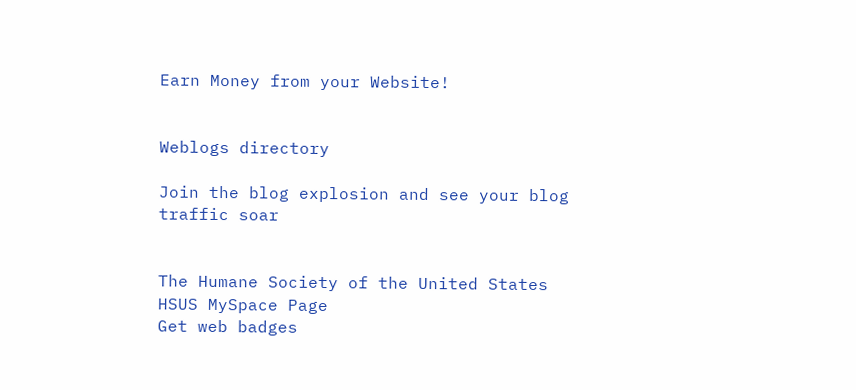Earn Money from your Website!


Weblogs directory

Join the blog explosion and see your blog traffic soar


The Humane Society of the United States
HSUS MySpace Page
Get web badges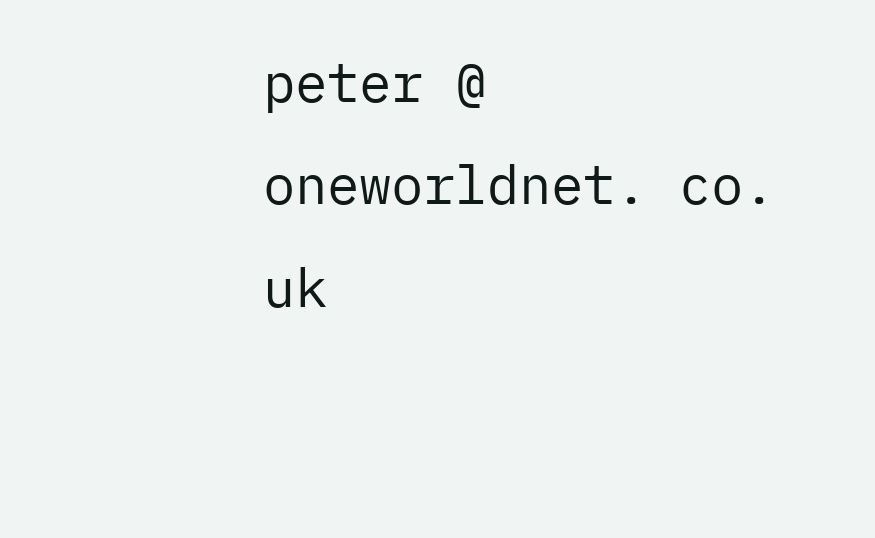peter @ oneworldnet. co. uk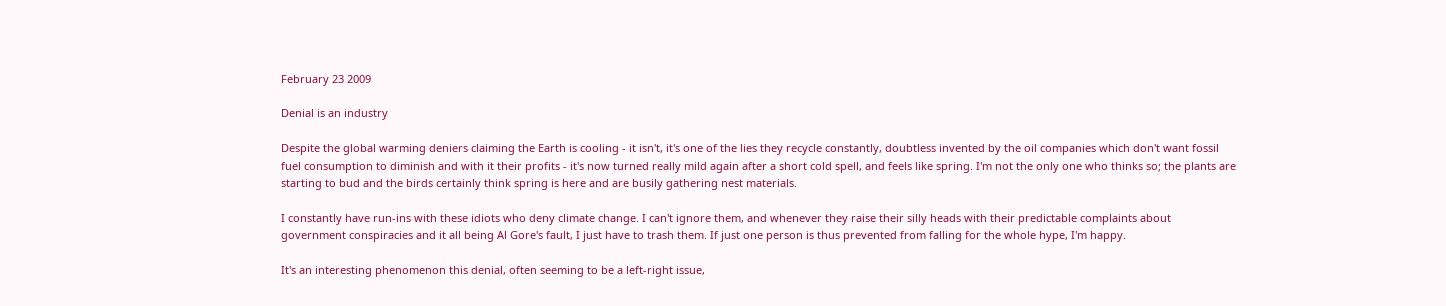February 23 2009

Denial is an industry

Despite the global warming deniers claiming the Earth is cooling - it isn't, it's one of the lies they recycle constantly, doubtless invented by the oil companies which don't want fossil fuel consumption to diminish and with it their profits - it's now turned really mild again after a short cold spell, and feels like spring. I'm not the only one who thinks so; the plants are starting to bud and the birds certainly think spring is here and are busily gathering nest materials.

I constantly have run-ins with these idiots who deny climate change. I can't ignore them, and whenever they raise their silly heads with their predictable complaints about government conspiracies and it all being Al Gore's fault, I just have to trash them. If just one person is thus prevented from falling for the whole hype, I'm happy.

It's an interesting phenomenon this denial, often seeming to be a left-right issue,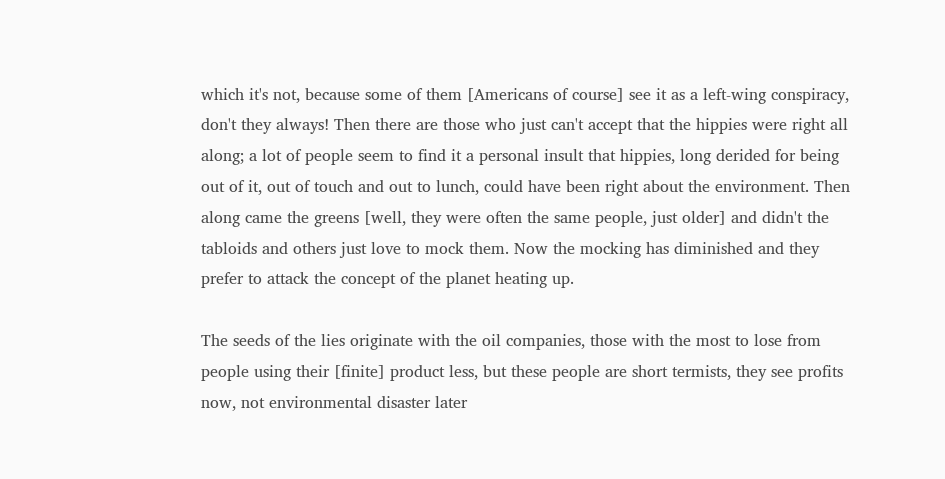which it's not, because some of them [Americans of course] see it as a left-wing conspiracy, don't they always! Then there are those who just can't accept that the hippies were right all along; a lot of people seem to find it a personal insult that hippies, long derided for being out of it, out of touch and out to lunch, could have been right about the environment. Then along came the greens [well, they were often the same people, just older] and didn't the tabloids and others just love to mock them. Now the mocking has diminished and they prefer to attack the concept of the planet heating up.

The seeds of the lies originate with the oil companies, those with the most to lose from people using their [finite] product less, but these people are short termists, they see profits now, not environmental disaster later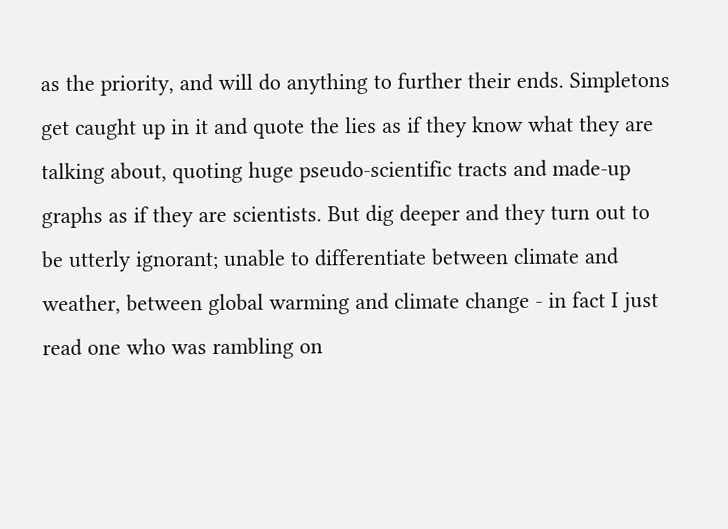as the priority, and will do anything to further their ends. Simpletons get caught up in it and quote the lies as if they know what they are talking about, quoting huge pseudo-scientific tracts and made-up graphs as if they are scientists. But dig deeper and they turn out to be utterly ignorant; unable to differentiate between climate and weather, between global warming and climate change - in fact I just read one who was rambling on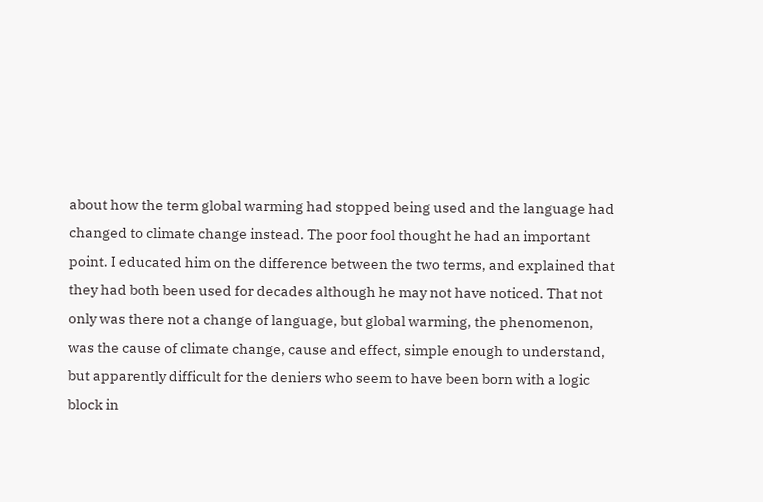about how the term global warming had stopped being used and the language had changed to climate change instead. The poor fool thought he had an important point. I educated him on the difference between the two terms, and explained that they had both been used for decades although he may not have noticed. That not only was there not a change of language, but global warming, the phenomenon, was the cause of climate change, cause and effect, simple enough to understand, but apparently difficult for the deniers who seem to have been born with a logic block in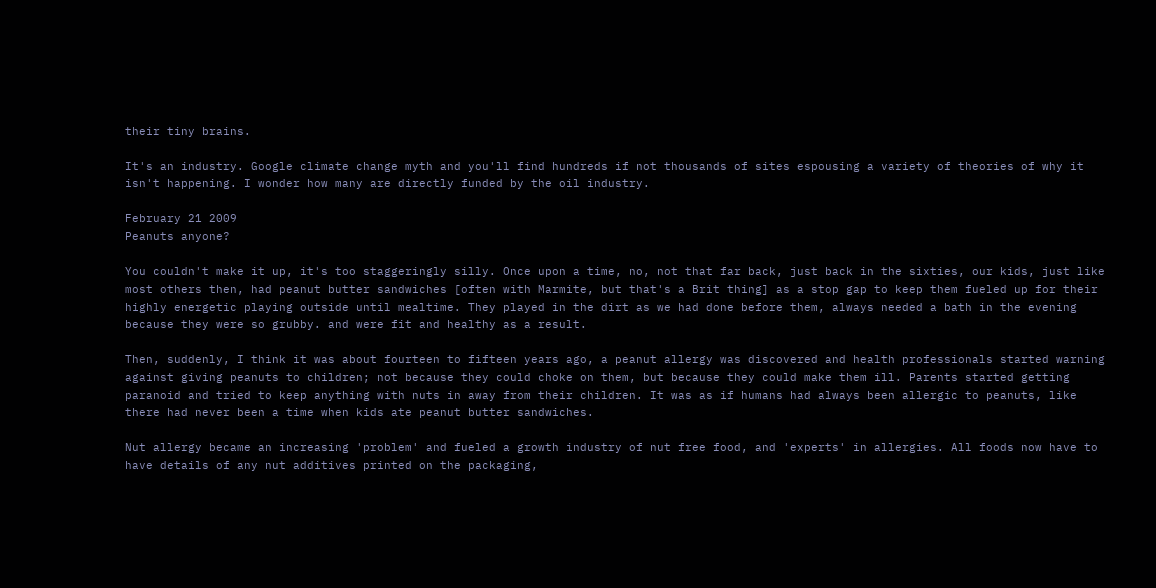their tiny brains.

It's an industry. Google climate change myth and you'll find hundreds if not thousands of sites espousing a variety of theories of why it isn't happening. I wonder how many are directly funded by the oil industry.

February 21 2009
Peanuts anyone?

You couldn't make it up, it's too staggeringly silly. Once upon a time, no, not that far back, just back in the sixties, our kids, just like most others then, had peanut butter sandwiches [often with Marmite, but that's a Brit thing] as a stop gap to keep them fueled up for their highly energetic playing outside until mealtime. They played in the dirt as we had done before them, always needed a bath in the evening because they were so grubby. and were fit and healthy as a result.

Then, suddenly, I think it was about fourteen to fifteen years ago, a peanut allergy was discovered and health professionals started warning against giving peanuts to children; not because they could choke on them, but because they could make them ill. Parents started getting paranoid and tried to keep anything with nuts in away from their children. It was as if humans had always been allergic to peanuts, like there had never been a time when kids ate peanut butter sandwiches.

Nut allergy became an increasing 'problem' and fueled a growth industry of nut free food, and 'experts' in allergies. All foods now have to have details of any nut additives printed on the packaging,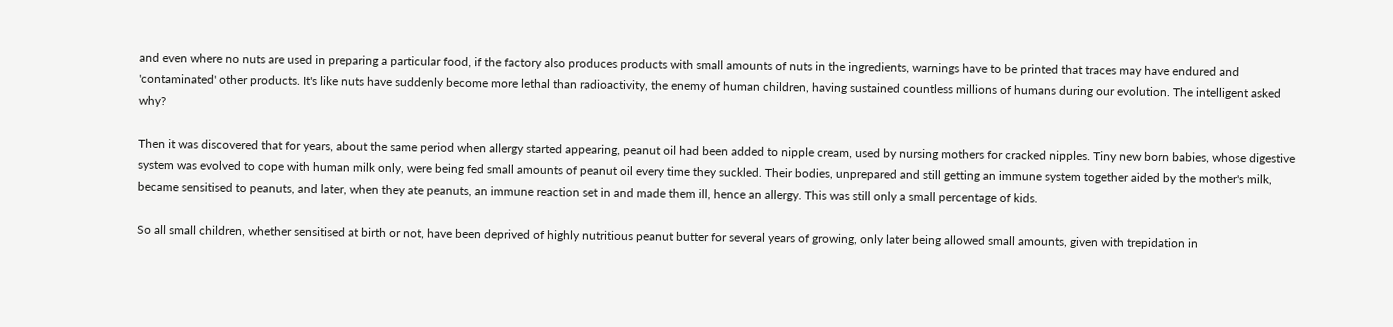and even where no nuts are used in preparing a particular food, if the factory also produces products with small amounts of nuts in the ingredients, warnings have to be printed that traces may have endured and 'contaminated' other products. It's like nuts have suddenly become more lethal than radioactivity, the enemy of human children, having sustained countless millions of humans during our evolution. The intelligent asked why?

Then it was discovered that for years, about the same period when allergy started appearing, peanut oil had been added to nipple cream, used by nursing mothers for cracked nipples. Tiny new born babies, whose digestive system was evolved to cope with human milk only, were being fed small amounts of peanut oil every time they suckled. Their bodies, unprepared and still getting an immune system together aided by the mother's milk, became sensitised to peanuts, and later, when they ate peanuts, an immune reaction set in and made them ill, hence an allergy. This was still only a small percentage of kids.

So all small children, whether sensitised at birth or not, have been deprived of highly nutritious peanut butter for several years of growing, only later being allowed small amounts, given with trepidation in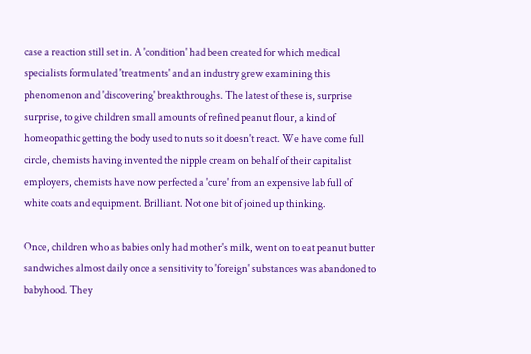case a reaction still set in. A 'condition' had been created for which medical specialists formulated 'treatments' and an industry grew examining this phenomenon and 'discovering' breakthroughs. The latest of these is, surprise surprise, to give children small amounts of refined peanut flour, a kind of homeopathic getting the body used to nuts so it doesn't react. We have come full circle, chemists having invented the nipple cream on behalf of their capitalist employers, chemists have now perfected a 'cure' from an expensive lab full of white coats and equipment. Brilliant. Not one bit of joined up thinking.

Once, children who as babies only had mother's milk, went on to eat peanut butter sandwiches almost daily once a sensitivity to 'foreign' substances was abandoned to babyhood. They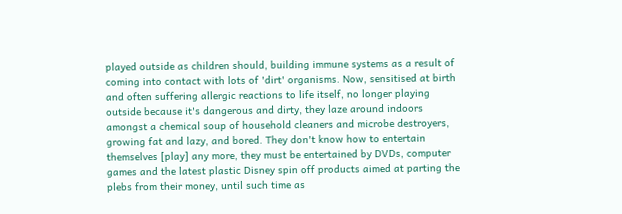played outside as children should, building immune systems as a result of coming into contact with lots of 'dirt' organisms. Now, sensitised at birth and often suffering allergic reactions to life itself, no longer playing outside because it's dangerous and dirty, they laze around indoors amongst a chemical soup of household cleaners and microbe destroyers, growing fat and lazy, and bored. They don't know how to entertain themselves [play] any more, they must be entertained by DVDs, computer games and the latest plastic Disney spin off products aimed at parting the plebs from their money, until such time as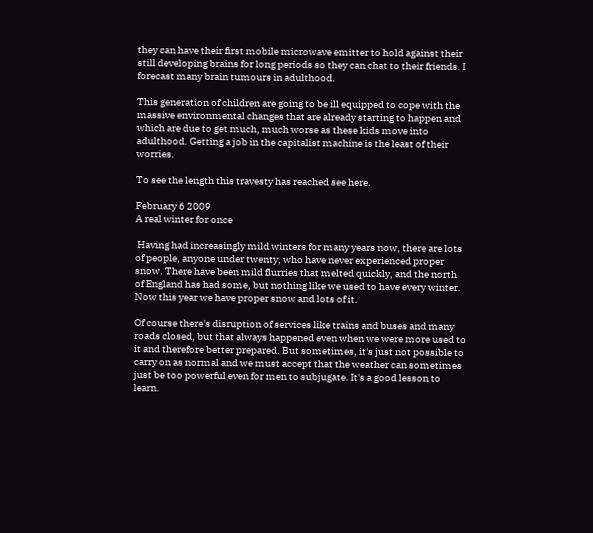they can have their first mobile microwave emitter to hold against their still developing brains for long periods so they can chat to their friends. I forecast many brain tumours in adulthood.

This generation of children are going to be ill equipped to cope with the massive environmental changes that are already starting to happen and which are due to get much, much worse as these kids move into adulthood. Getting a job in the capitalist machine is the least of their worries.

To see the length this travesty has reached see here.

February 6 2009
A real winter for once

 Having had increasingly mild winters for many years now, there are lots of people, anyone under twenty, who have never experienced proper snow. There have been mild flurries that melted quickly, and the north of England has had some, but nothing like we used to have every winter. Now this year we have proper snow and lots of it.

Of course there's disruption of services like trains and buses and many roads closed, but that always happened even when we were more used to it and therefore better prepared. But sometimes, it's just not possible to carry on as normal and we must accept that the weather can sometimes just be too powerful even for men to subjugate. It's a good lesson to learn.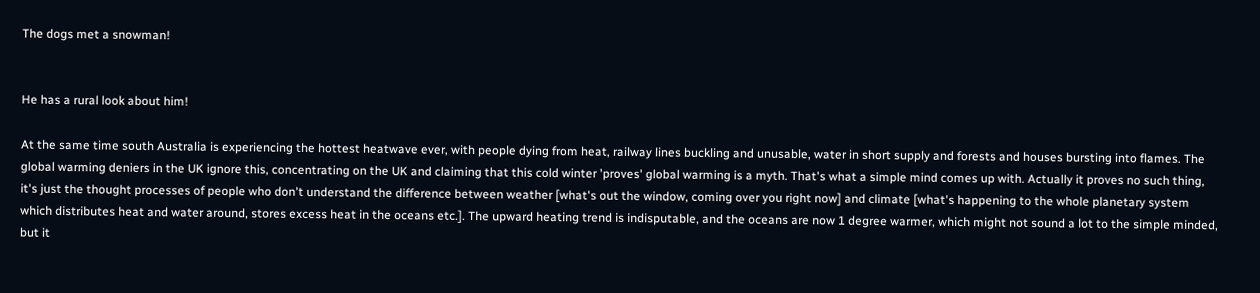The dogs met a snowman!


He has a rural look about him!

At the same time south Australia is experiencing the hottest heatwave ever, with people dying from heat, railway lines buckling and unusable, water in short supply and forests and houses bursting into flames. The global warming deniers in the UK ignore this, concentrating on the UK and claiming that this cold winter 'proves' global warming is a myth. That's what a simple mind comes up with. Actually it proves no such thing, it's just the thought processes of people who don't understand the difference between weather [what's out the window, coming over you right now] and climate [what's happening to the whole planetary system which distributes heat and water around, stores excess heat in the oceans etc.]. The upward heating trend is indisputable, and the oceans are now 1 degree warmer, which might not sound a lot to the simple minded, but it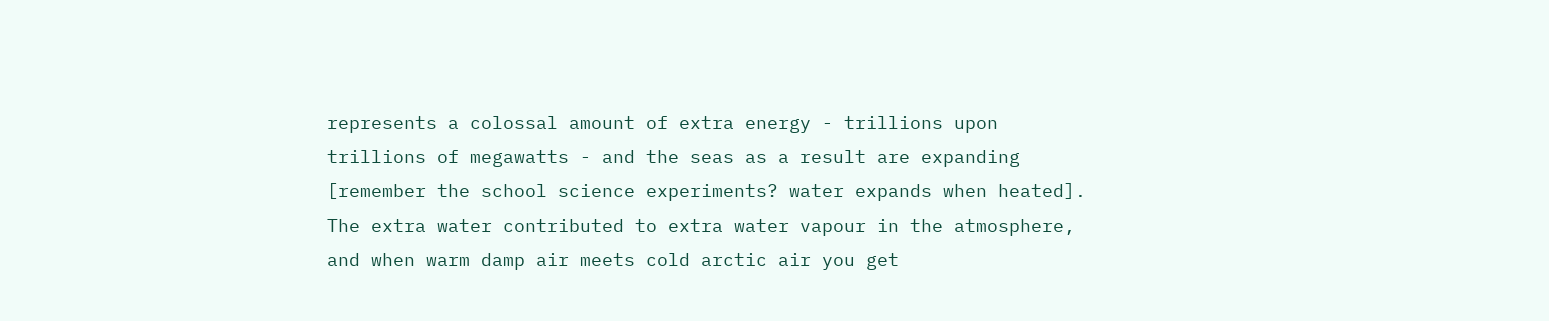represents a colossal amount of extra energy - trillions upon trillions of megawatts - and the seas as a result are expanding [remember the school science experiments? water expands when heated]. The extra water contributed to extra water vapour in the atmosphere, and when warm damp air meets cold arctic air you get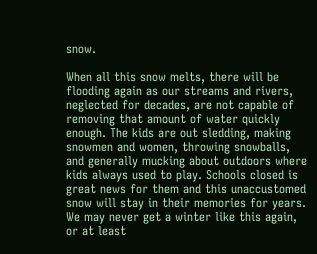snow.

When all this snow melts, there will be flooding again as our streams and rivers, neglected for decades, are not capable of removing that amount of water quickly enough. The kids are out sledding, making snowmen and women, throwing snowballs, and generally mucking about outdoors where kids always used to play. Schools closed is great news for them and this unaccustomed snow will stay in their memories for years. We may never get a winter like this again, or at least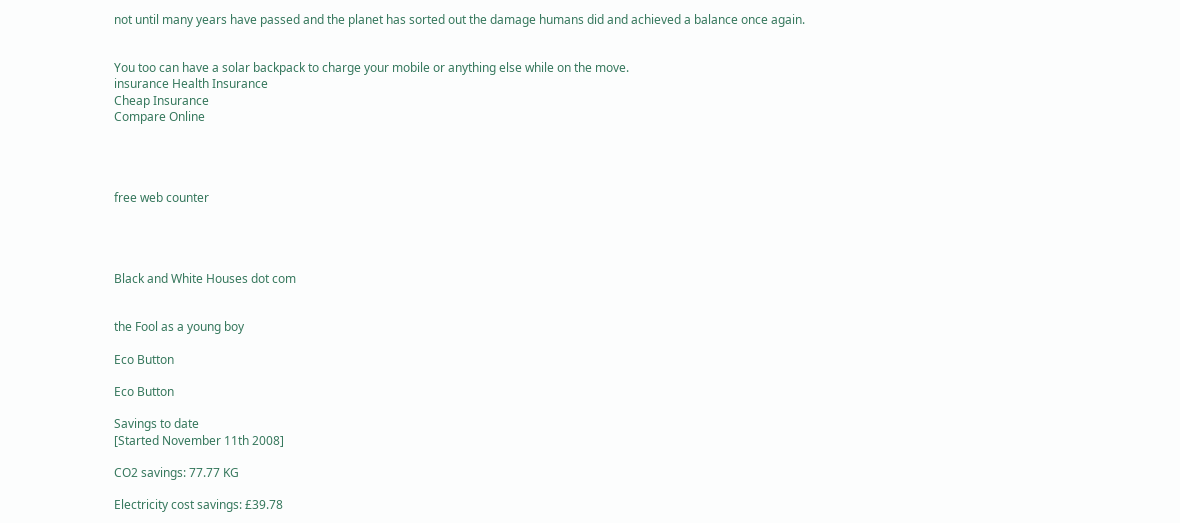not until many years have passed and the planet has sorted out the damage humans did and achieved a balance once again.


You too can have a solar backpack to charge your mobile or anything else while on the move.
insurance Health Insurance
Cheap Insurance
Compare Online




free web counter




Black and White Houses dot com


the Fool as a young boy

Eco Button

Eco Button

Savings to date
[Started November 11th 2008]

CO2 savings: 77.77 KG

Electricity cost savings: £39.78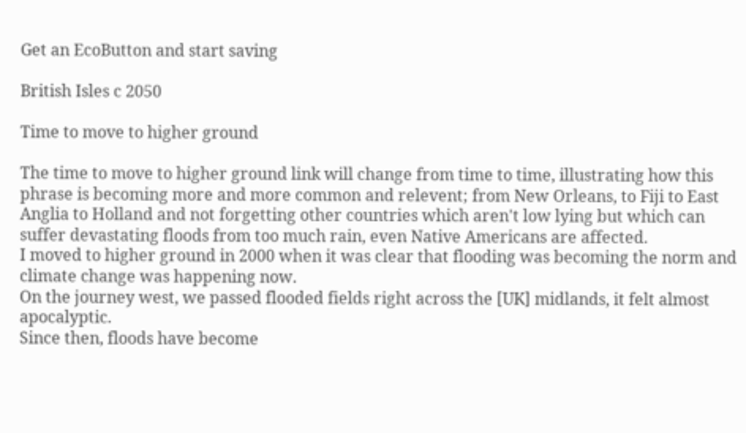Get an EcoButton and start saving

British Isles c 2050

Time to move to higher ground

The time to move to higher ground link will change from time to time, illustrating how this phrase is becoming more and more common and relevent; from New Orleans, to Fiji to East Anglia to Holland and not forgetting other countries which aren't low lying but which can suffer devastating floods from too much rain, even Native Americans are affected.
I moved to higher ground in 2000 when it was clear that flooding was becoming the norm and climate change was happening now.
On the journey west, we passed flooded fields right across the [UK] midlands, it felt almost apocalyptic.
Since then, floods have become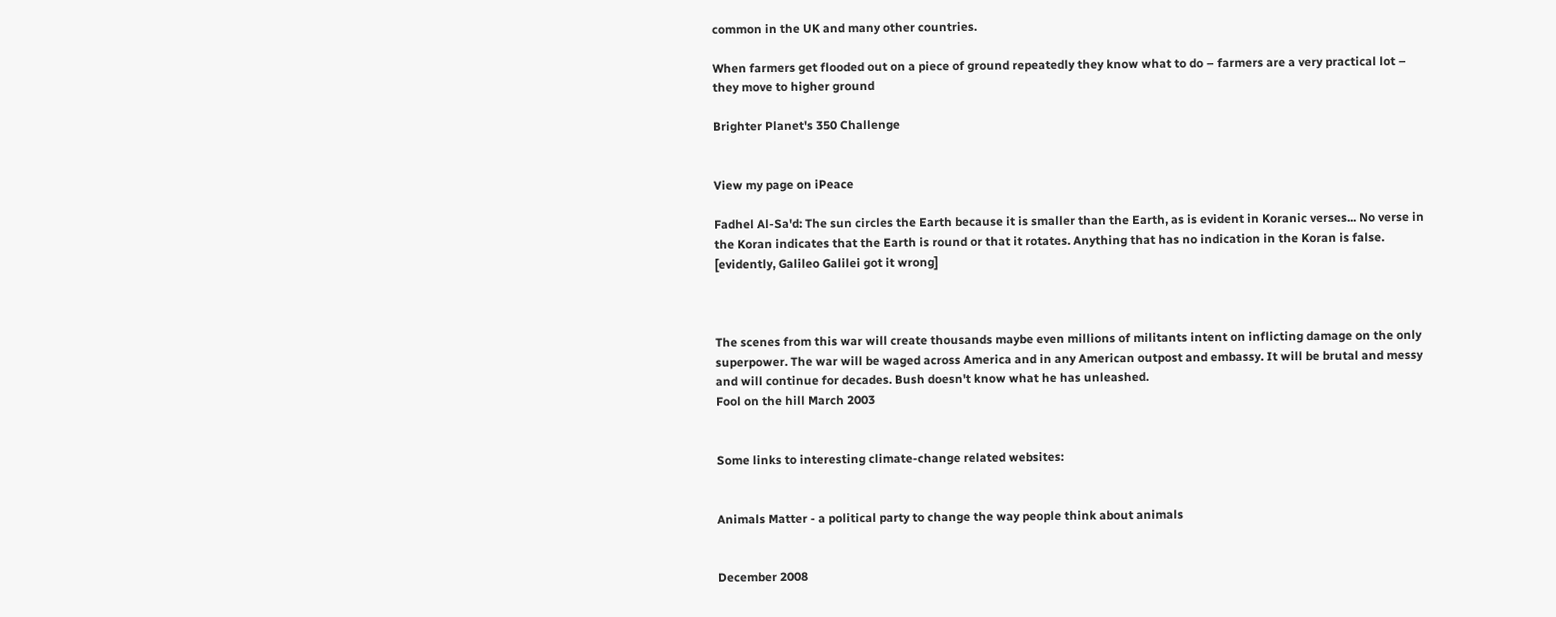common in the UK and many other countries.

When farmers get flooded out on a piece of ground repeatedly they know what to do – farmers are a very practical lot – they move to higher ground

Brighter Planet's 350 Challenge


View my page on iPeace

Fadhel Al-Sa'd: The sun circles the Earth because it is smaller than the Earth, as is evident in Koranic verses... No verse in the Koran indicates that the Earth is round or that it rotates. Anything that has no indication in the Koran is false. [evidently, Galileo Galilei got it wrong]



The scenes from this war will create thousands maybe even millions of militants intent on inflicting damage on the only superpower. The war will be waged across America and in any American outpost and embassy. It will be brutal and messy and will continue for decades. Bush doesn't know what he has unleashed.
Fool on the hill March 2003


Some links to interesting climate-change related websites:


Animals Matter - a political party to change the way people think about animals


December 2008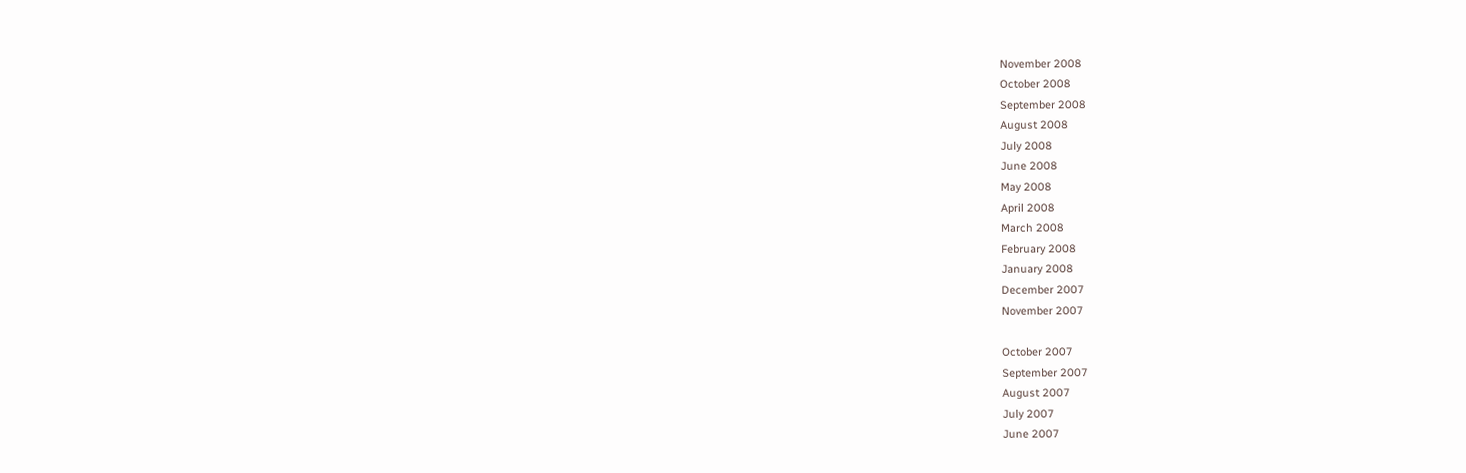November 2008
October 2008
September 2008
August 2008
July 2008
June 2008
May 2008
April 2008
March 2008
February 2008
January 2008
December 2007
November 2007

October 2007
September 2007
August 2007
July 2007
June 2007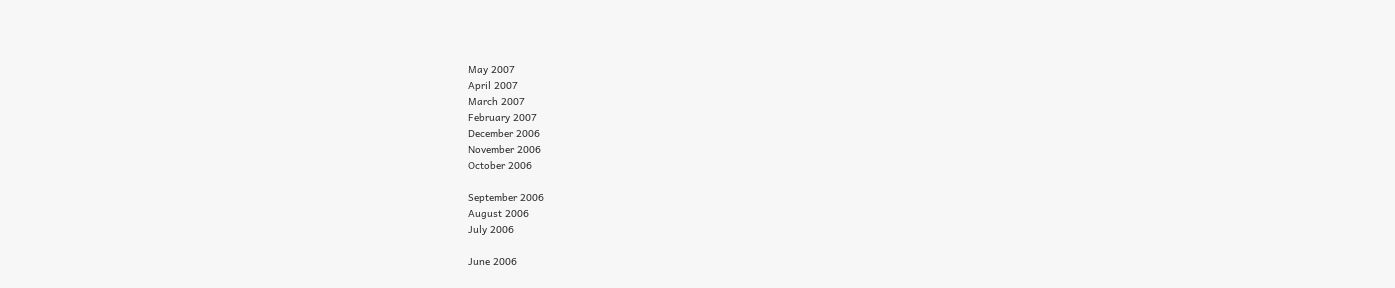May 2007
April 2007
March 2007
February 2007
December 2006
November 2006
October 2006

September 2006
August 2006
July 2006

June 2006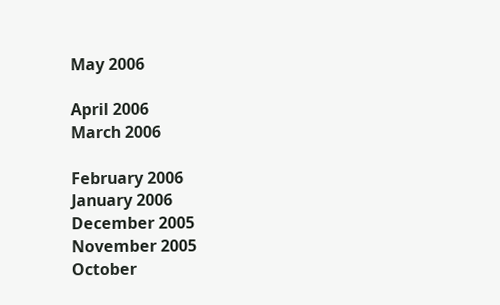May 2006

April 2006
March 2006

February 2006
January 2006
December 2005
November 2005
October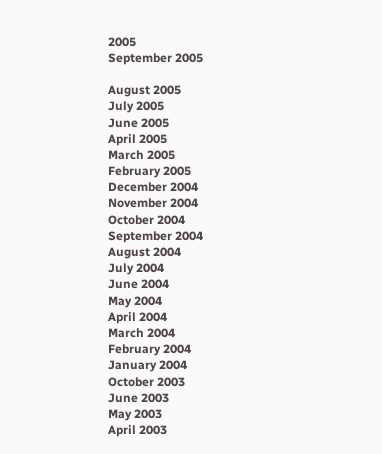2005
September 2005

August 2005
July 2005
June 2005
April 2005
March 2005
February 2005
December 2004
November 2004
October 2004
September 2004
August 2004
July 2004
June 2004
May 2004
April 2004
March 2004
February 2004
January 2004
October 2003
June 2003
May 2003
April 2003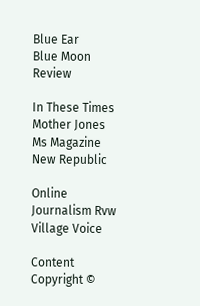Blue Ear
Blue Moon Review

In These Times
Mother Jones
Ms Magazine
New Republic

Online Journalism Rvw
Village Voice

Content Copyright ©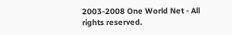2003-2008 One World Net - All rights reserved.